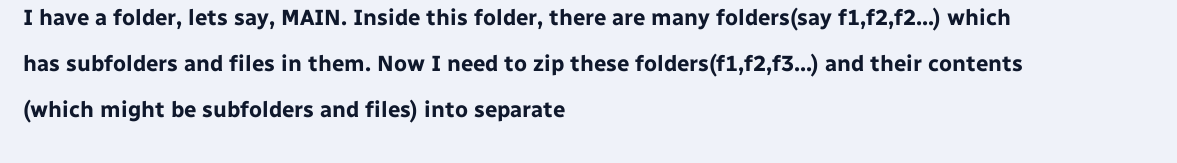I have a folder, lets say, MAIN. Inside this folder, there are many folders(say f1,f2,f2...) which has subfolders and files in them. Now I need to zip these folders(f1,f2,f3...) and their contents (which might be subfolders and files) into separate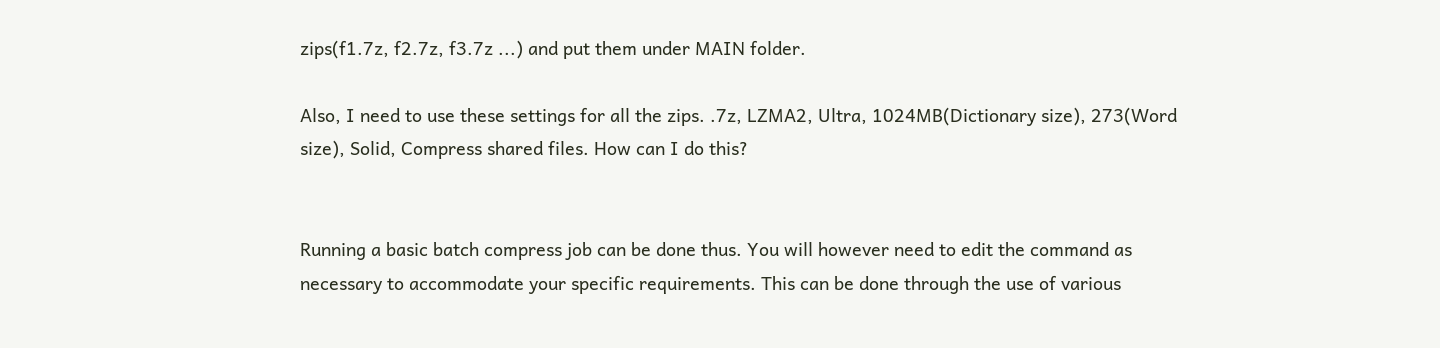zips(f1.7z, f2.7z, f3.7z ...) and put them under MAIN folder.

Also, I need to use these settings for all the zips. .7z, LZMA2, Ultra, 1024MB(Dictionary size), 273(Word size), Solid, Compress shared files. How can I do this?


Running a basic batch compress job can be done thus. You will however need to edit the command as necessary to accommodate your specific requirements. This can be done through the use of various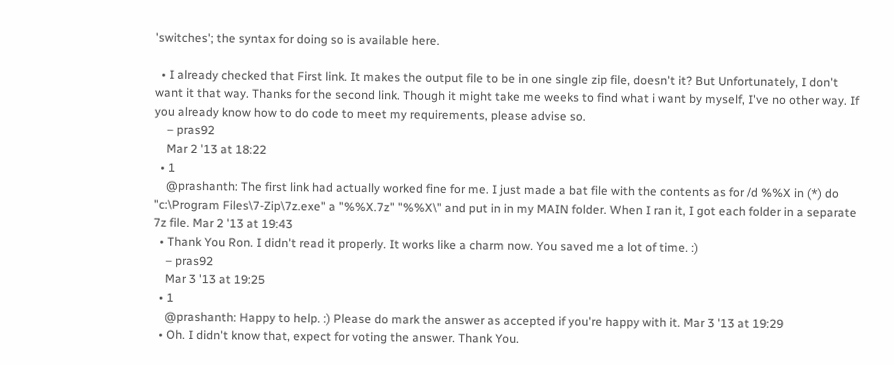'switches'; the syntax for doing so is available here.

  • I already checked that First link. It makes the output file to be in one single zip file, doesn't it? But Unfortunately, I don't want it that way. Thanks for the second link. Though it might take me weeks to find what i want by myself, I've no other way. If you already know how to do code to meet my requirements, please advise so.
    – pras92
    Mar 2 '13 at 18:22
  • 1
    @prashanth: The first link had actually worked fine for me. I just made a bat file with the contents as for /d %%X in (*) do "c:\Program Files\7-Zip\7z.exe" a "%%X.7z" "%%X\" and put in in my MAIN folder. When I ran it, I got each folder in a separate 7z file. Mar 2 '13 at 19:43
  • Thank You Ron. I didn't read it properly. It works like a charm now. You saved me a lot of time. :)
    – pras92
    Mar 3 '13 at 19:25
  • 1
    @prashanth: Happy to help. :) Please do mark the answer as accepted if you're happy with it. Mar 3 '13 at 19:29
  • Oh. I didn't know that, expect for voting the answer. Thank You.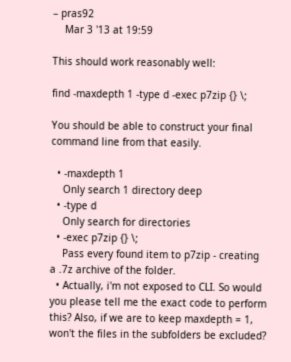– pras92
    Mar 3 '13 at 19:59

This should work reasonably well:

find -maxdepth 1 -type d -exec p7zip {} \;

You should be able to construct your final command line from that easily.

  • -maxdepth 1
    Only search 1 directory deep
  • -type d
    Only search for directories
  • -exec p7zip {} \;
    Pass every found item to p7zip - creating a .7z archive of the folder.
  • Actually, i'm not exposed to CLI. So would you please tell me the exact code to perform this? Also, if we are to keep maxdepth = 1, won't the files in the subfolders be excluded?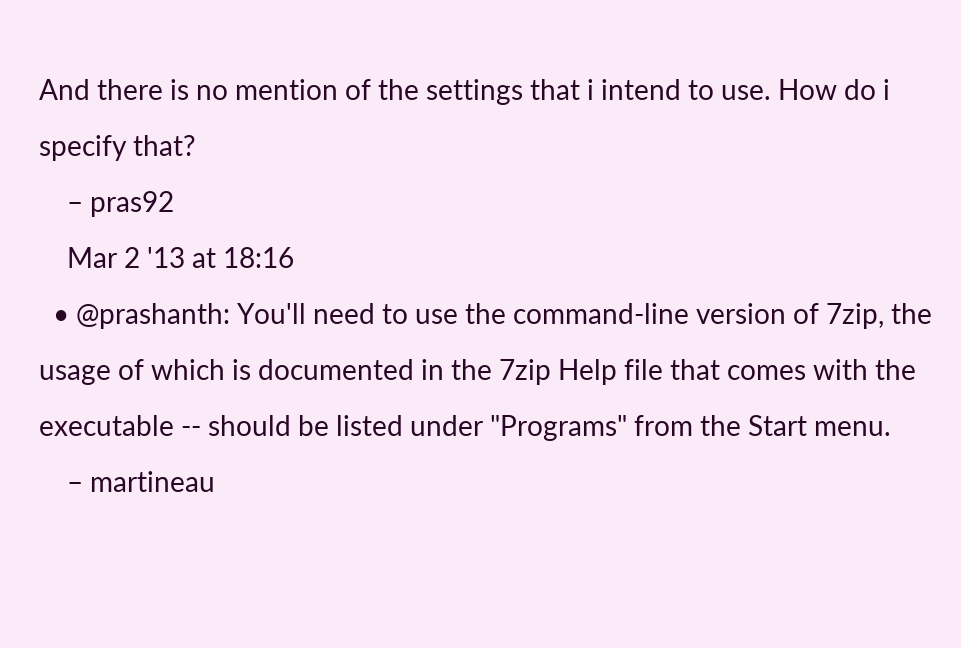And there is no mention of the settings that i intend to use. How do i specify that?
    – pras92
    Mar 2 '13 at 18:16
  • @prashanth: You'll need to use the command-line version of 7zip, the usage of which is documented in the 7zip Help file that comes with the executable -- should be listed under "Programs" from the Start menu.
    – martineau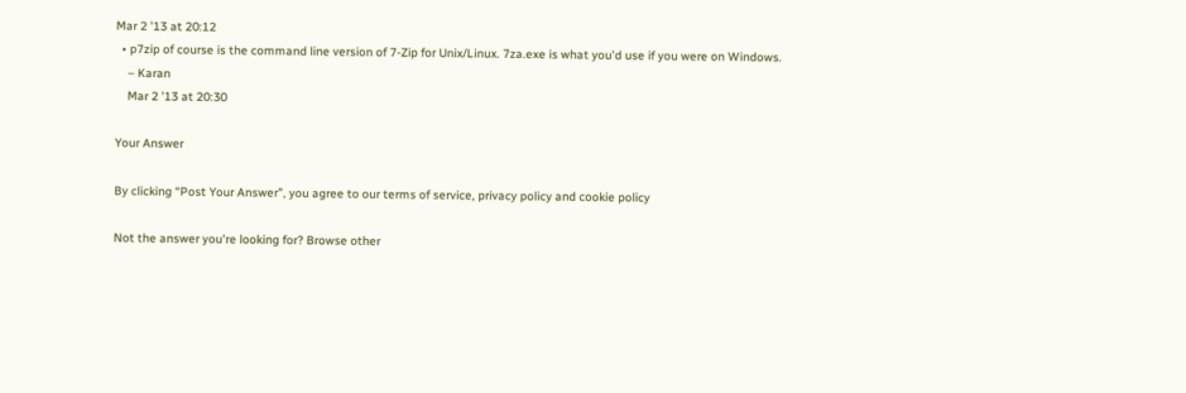Mar 2 '13 at 20:12
  • p7zip of course is the command line version of 7-Zip for Unix/Linux. 7za.exe is what you'd use if you were on Windows.
    – Karan
    Mar 2 '13 at 20:30

Your Answer

By clicking “Post Your Answer”, you agree to our terms of service, privacy policy and cookie policy

Not the answer you're looking for? Browse other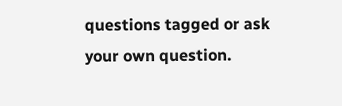questions tagged or ask your own question.